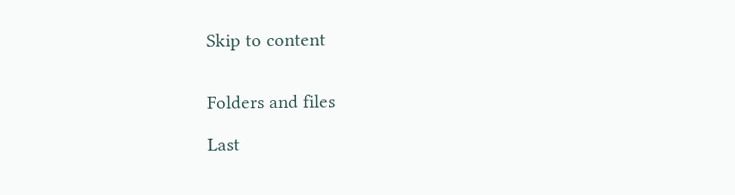Skip to content


Folders and files

Last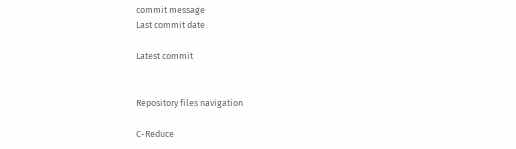commit message
Last commit date

Latest commit


Repository files navigation

C-Reduce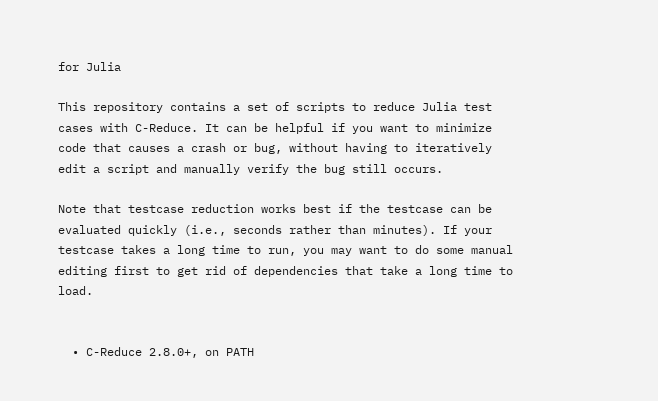for Julia

This repository contains a set of scripts to reduce Julia test cases with C-Reduce. It can be helpful if you want to minimize code that causes a crash or bug, without having to iteratively edit a script and manually verify the bug still occurs.

Note that testcase reduction works best if the testcase can be evaluated quickly (i.e., seconds rather than minutes). If your testcase takes a long time to run, you may want to do some manual editing first to get rid of dependencies that take a long time to load.


  • C-Reduce 2.8.0+, on PATH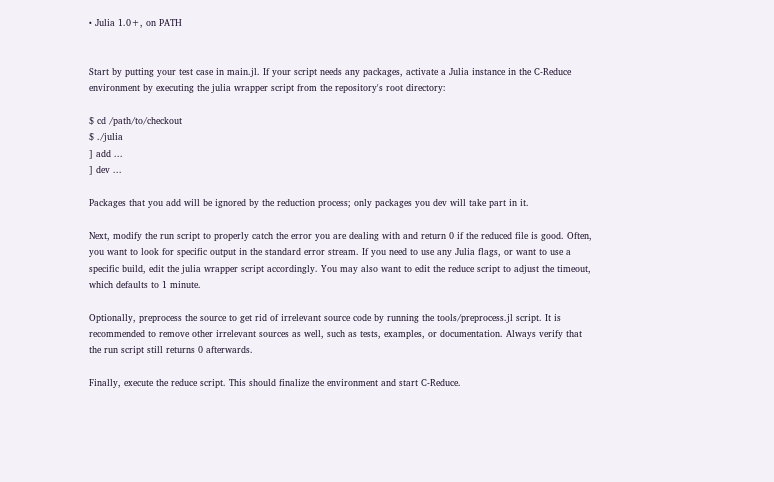• Julia 1.0+, on PATH


Start by putting your test case in main.jl. If your script needs any packages, activate a Julia instance in the C-Reduce environment by executing the julia wrapper script from the repository's root directory:

$ cd /path/to/checkout
$ ./julia
] add ...
] dev ...

Packages that you add will be ignored by the reduction process; only packages you dev will take part in it.

Next, modify the run script to properly catch the error you are dealing with and return 0 if the reduced file is good. Often, you want to look for specific output in the standard error stream. If you need to use any Julia flags, or want to use a specific build, edit the julia wrapper script accordingly. You may also want to edit the reduce script to adjust the timeout, which defaults to 1 minute.

Optionally, preprocess the source to get rid of irrelevant source code by running the tools/preprocess.jl script. It is recommended to remove other irrelevant sources as well, such as tests, examples, or documentation. Always verify that the run script still returns 0 afterwards.

Finally, execute the reduce script. This should finalize the environment and start C-Reduce.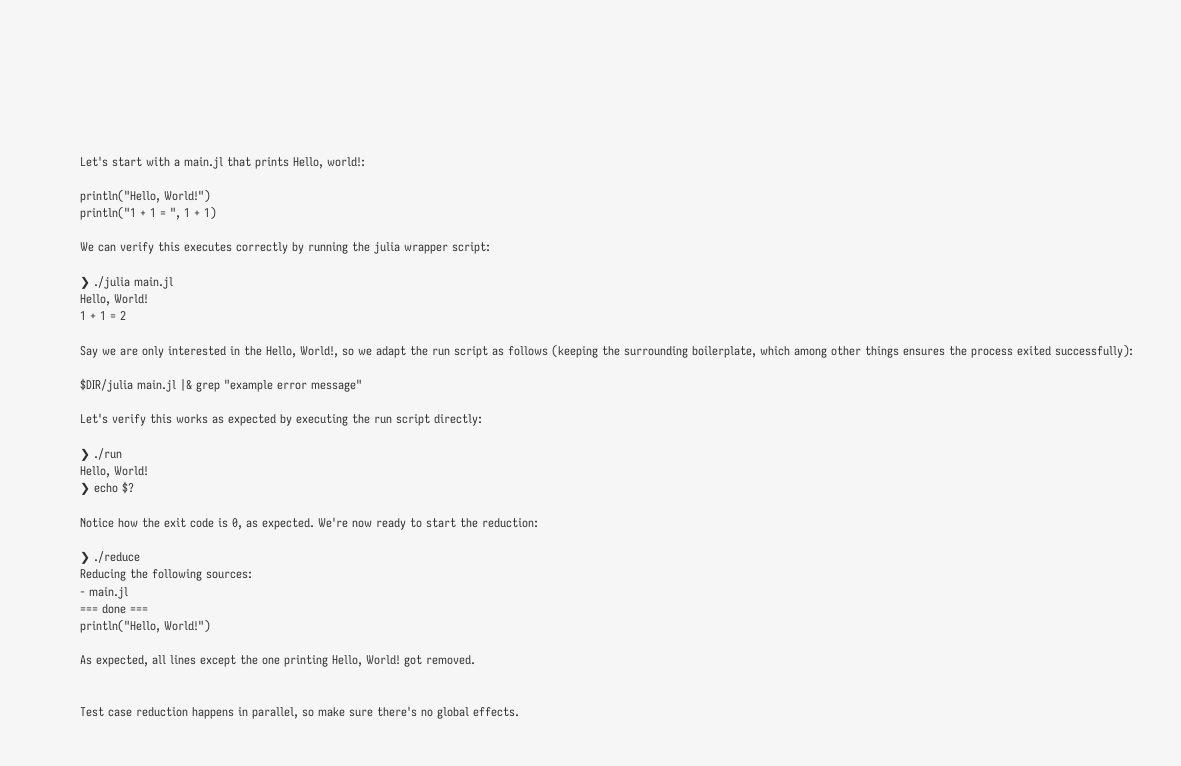Let's start with a main.jl that prints Hello, world!:

println("Hello, World!")
println("1 + 1 = ", 1 + 1)

We can verify this executes correctly by running the julia wrapper script:

❯ ./julia main.jl
Hello, World!
1 + 1 = 2

Say we are only interested in the Hello, World!, so we adapt the run script as follows (keeping the surrounding boilerplate, which among other things ensures the process exited successfully):

$DIR/julia main.jl |& grep "example error message"

Let's verify this works as expected by executing the run script directly:

❯ ./run
Hello, World!
❯ echo $?

Notice how the exit code is 0, as expected. We're now ready to start the reduction:

❯ ./reduce
Reducing the following sources:
- main.jl
=== done ===
println("Hello, World!")

As expected, all lines except the one printing Hello, World! got removed.


Test case reduction happens in parallel, so make sure there's no global effects.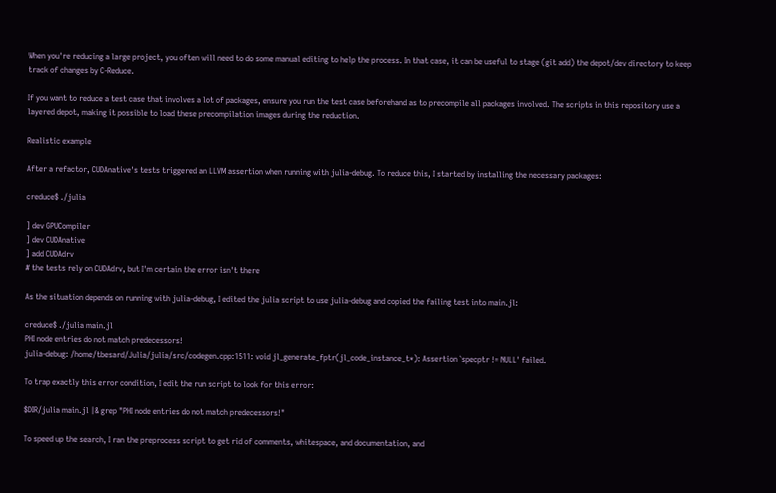When you're reducing a large project, you often will need to do some manual editing to help the process. In that case, it can be useful to stage (git add) the depot/dev directory to keep track of changes by C-Reduce.

If you want to reduce a test case that involves a lot of packages, ensure you run the test case beforehand as to precompile all packages involved. The scripts in this repository use a layered depot, making it possible to load these precompilation images during the reduction.

Realistic example

After a refactor, CUDAnative's tests triggered an LLVM assertion when running with julia-debug. To reduce this, I started by installing the necessary packages:

creduce$ ./julia

] dev GPUCompiler
] dev CUDAnative
] add CUDAdrv
# the tests rely on CUDAdrv, but I'm certain the error isn't there

As the situation depends on running with julia-debug, I edited the julia script to use julia-debug and copied the failing test into main.jl:

creduce$ ./julia main.jl
PHI node entries do not match predecessors!
julia-debug: /home/tbesard/Julia/julia/src/codegen.cpp:1511: void jl_generate_fptr(jl_code_instance_t*): Assertion `specptr != NULL' failed.

To trap exactly this error condition, I edit the run script to look for this error:

$DIR/julia main.jl |& grep "PHI node entries do not match predecessors!"

To speed up the search, I ran the preprocess script to get rid of comments, whitespace, and documentation, and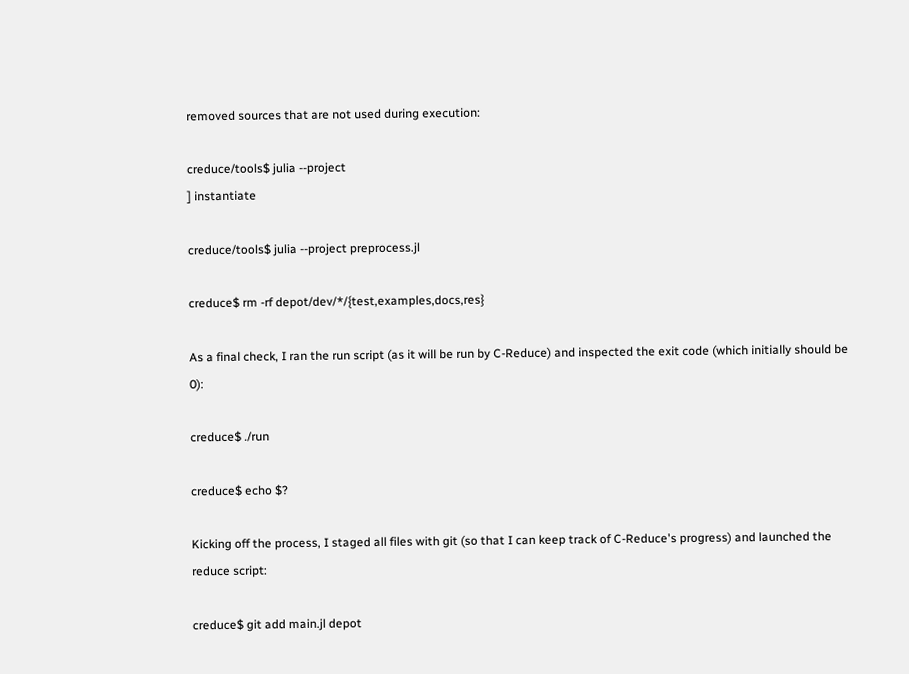removed sources that are not used during execution:

creduce/tools$ julia --project
] instantiate

creduce/tools$ julia --project preprocess.jl

creduce$ rm -rf depot/dev/*/{test,examples,docs,res}

As a final check, I ran the run script (as it will be run by C-Reduce) and inspected the exit code (which initially should be 0):

creduce$ ./run

creduce$ echo $?

Kicking off the process, I staged all files with git (so that I can keep track of C-Reduce's progress) and launched the reduce script:

creduce$ git add main.jl depot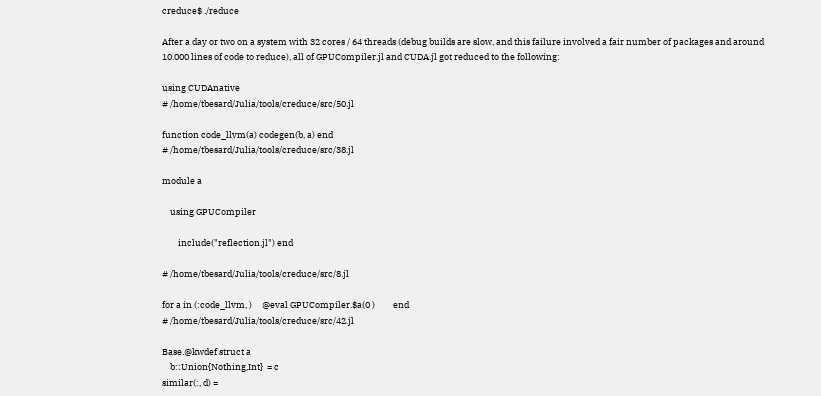creduce$ ./reduce

After a day or two on a system with 32 cores / 64 threads (debug builds are slow, and this failure involved a fair number of packages and around 10.000 lines of code to reduce), all of GPUCompiler.jl and CUDA.jl got reduced to the following:

using CUDAnative
# /home/tbesard/Julia/tools/creduce/src/50.jl

function code_llvm(a) codegen(b, a) end
# /home/tbesard/Julia/tools/creduce/src/38.jl

module a

    using GPUCompiler

        include("reflection.jl") end

# /home/tbesard/Julia/tools/creduce/src/8.jl

for a in (:code_llvm, )     @eval GPUCompiler.$a(0 )         end
# /home/tbesard/Julia/tools/creduce/src/42.jl

Base.@kwdef struct a
    b::Union{Nothing,Int}  = c
similar(:, d) =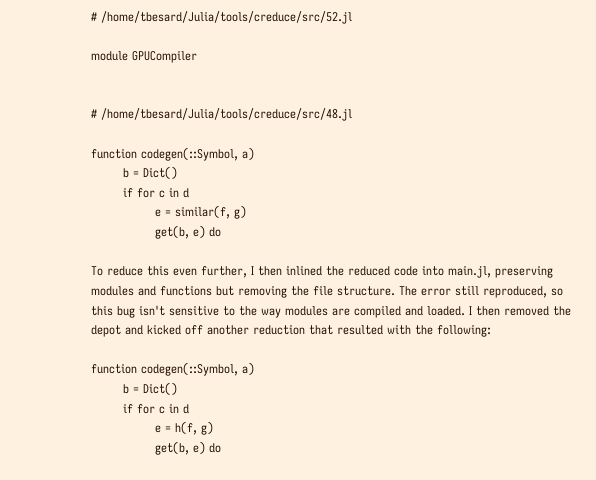# /home/tbesard/Julia/tools/creduce/src/52.jl

module GPUCompiler


# /home/tbesard/Julia/tools/creduce/src/48.jl

function codegen(::Symbol, a)
        b = Dict()
        if for c in d
                e = similar(f, g)
                get(b, e) do

To reduce this even further, I then inlined the reduced code into main.jl, preserving modules and functions but removing the file structure. The error still reproduced, so this bug isn't sensitive to the way modules are compiled and loaded. I then removed the depot and kicked off another reduction that resulted with the following:

function codegen(::Symbol, a)
        b = Dict()
        if for c in d
                e = h(f, g)
                get(b, e) do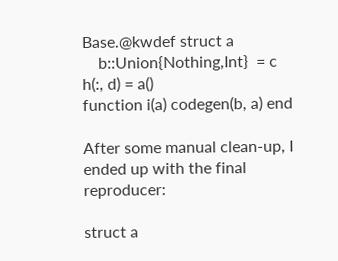Base.@kwdef struct a
    b::Union{Nothing,Int}  = c
h(:, d) = a()
function i(a) codegen(b, a) end

After some manual clean-up, I ended up with the final reproducer:

struct a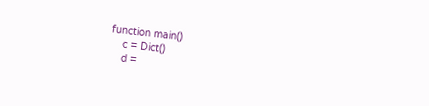function main()
    c = Dict()
    d =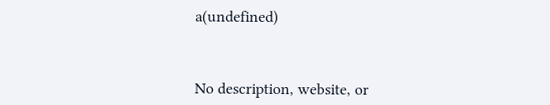a(undefined)



No description, website, or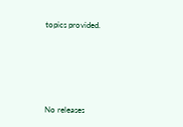topics provided.






No releases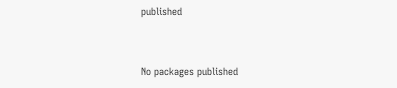published


No packages published